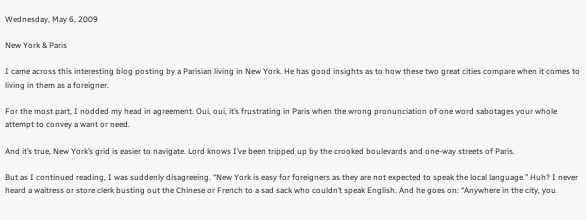Wednesday, May 6, 2009

New York & Paris

I came across this interesting blog posting by a Parisian living in New York. He has good insights as to how these two great cities compare when it comes to living in them as a foreigner.

For the most part, I nodded my head in agreement. Oui, oui, it’s frustrating in Paris when the wrong pronunciation of one word sabotages your whole attempt to convey a want or need.

And it’s true, New York’s grid is easier to navigate. Lord knows I’ve been tripped up by the crooked boulevards and one-way streets of Paris.

But as I continued reading, I was suddenly disagreeing. “New York is easy for foreigners as they are not expected to speak the local language.” Huh? I never heard a waitress or store clerk busting out the Chinese or French to a sad sack who couldn’t speak English. And he goes on: “Anywhere in the city, you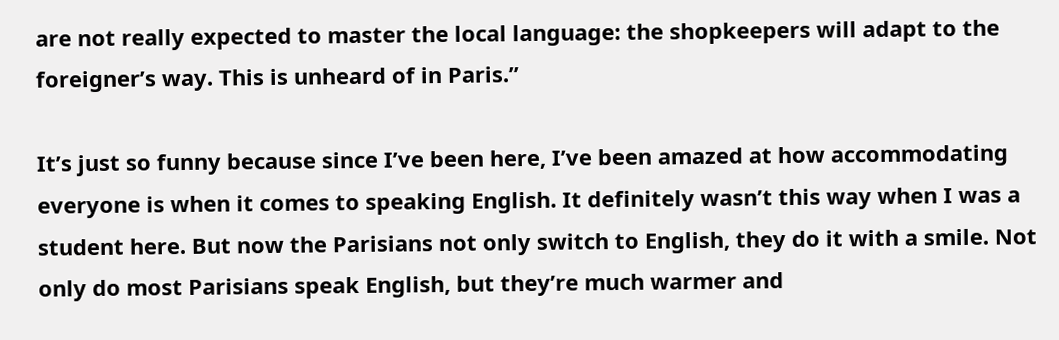are not really expected to master the local language: the shopkeepers will adapt to the foreigner’s way. This is unheard of in Paris.”

It’s just so funny because since I’ve been here, I’ve been amazed at how accommodating everyone is when it comes to speaking English. It definitely wasn’t this way when I was a student here. But now the Parisians not only switch to English, they do it with a smile. Not only do most Parisians speak English, but they’re much warmer and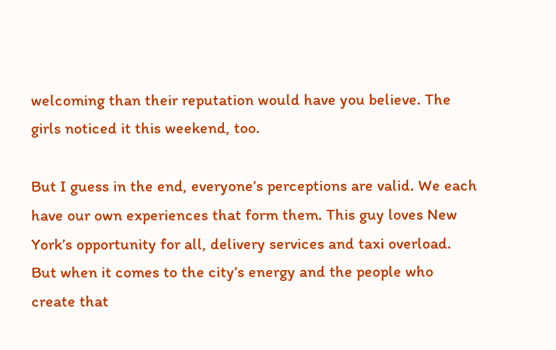welcoming than their reputation would have you believe. The girls noticed it this weekend, too.

But I guess in the end, everyone’s perceptions are valid. We each have our own experiences that form them. This guy loves New York’s opportunity for all, delivery services and taxi overload. But when it comes to the city’s energy and the people who create that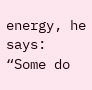energy, he says: “Some do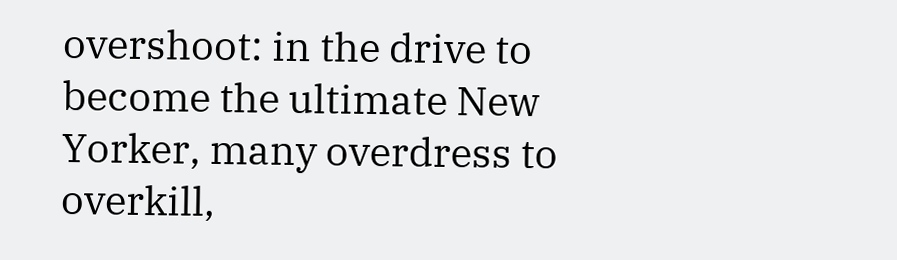overshoot: in the drive to become the ultimate New Yorker, many overdress to overkill,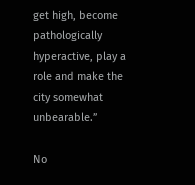get high, become pathologically hyperactive, play a role and make the city somewhat unbearable.”

No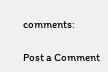comments:

Post a Comment